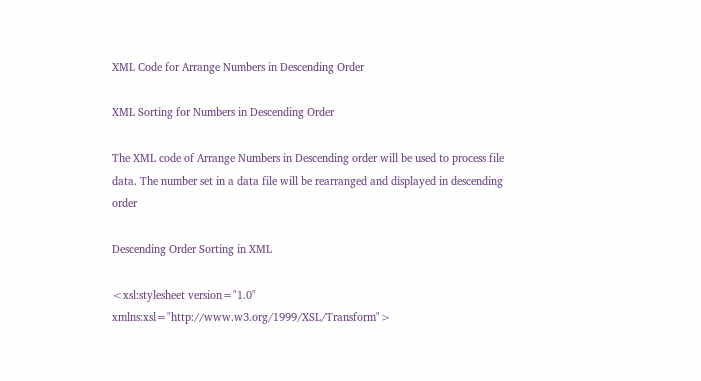XML Code for Arrange Numbers in Descending Order

XML Sorting for Numbers in Descending Order

The XML code of Arrange Numbers in Descending order will be used to process file data. The number set in a data file will be rearranged and displayed in descending order

Descending Order Sorting in XML

<xsl:stylesheet version="1.0" xmlns:xsl="http://www.w3.org/1999/XSL/Transform">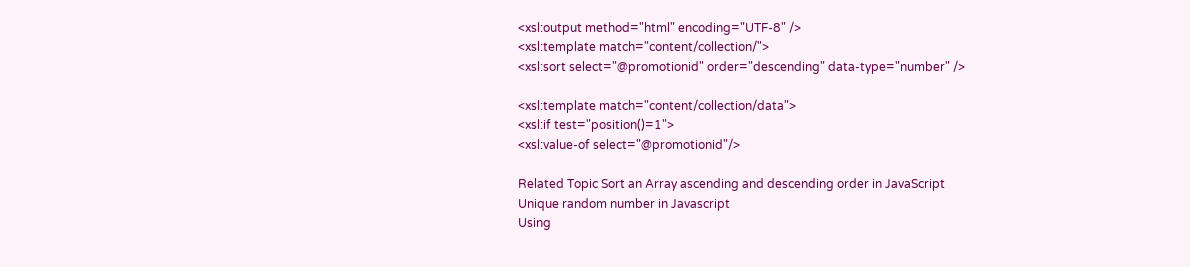<xsl:output method="html" encoding="UTF-8" />
<xsl:template match="content/collection/">
<xsl:sort select="@promotionid" order="descending" data-type="number" />

<xsl:template match="content/collection/data">
<xsl:if test="position()=1">
<xsl:value-of select="@promotionid"/>

Related Topic Sort an Array ascending and descending order in JavaScript
Unique random number in Javascript
Using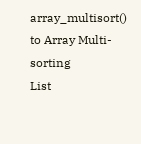array_multisort() to Array Multi-sorting
List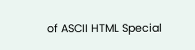of ASCII HTML Special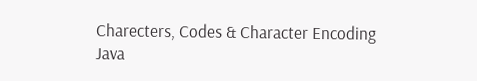Charecters, Codes & Character Encoding
Java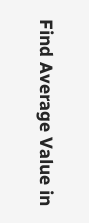Find Average Value in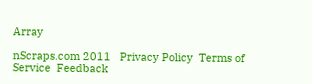Array

nScraps.com 2011   Privacy Policy  Terms of Service  Feedback